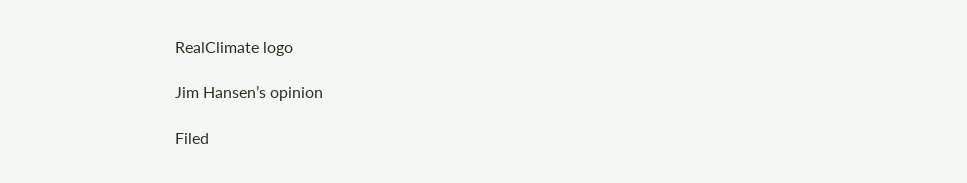RealClimate logo

Jim Hansen’s opinion

Filed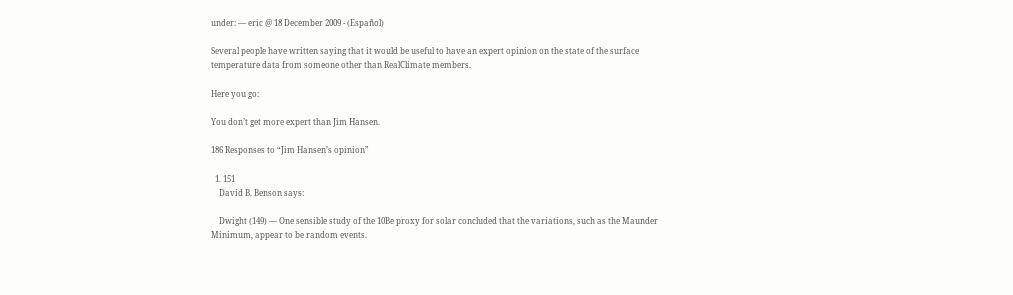under: — eric @ 18 December 2009 - (Español)

Several people have written saying that it would be useful to have an expert opinion on the state of the surface temperature data from someone other than RealClimate members.

Here you go:

You don’t get more expert than Jim Hansen.

186 Responses to “Jim Hansen’s opinion”

  1. 151
    David B. Benson says:

    Dwight (149) — One sensible study of the 10Be proxy for solar concluded that the variations, such as the Maunder Minimum, appear to be random events.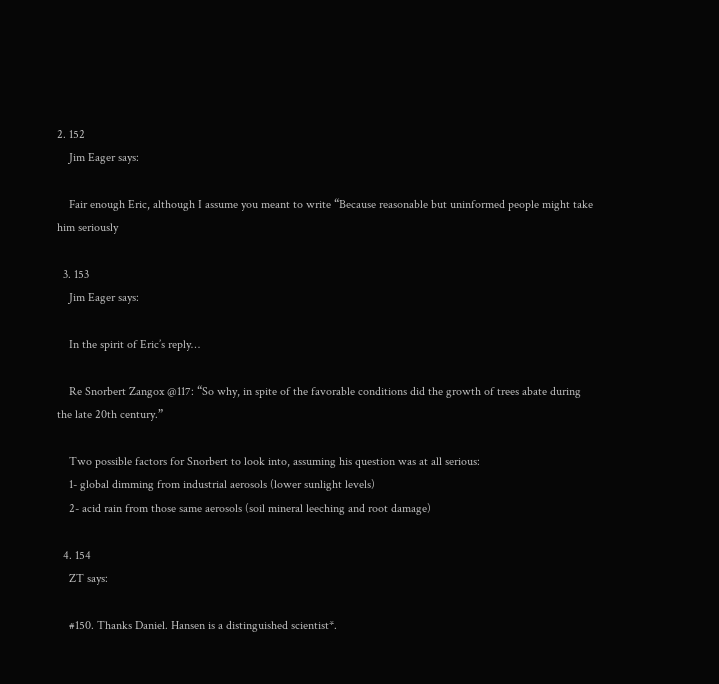2. 152
    Jim Eager says:

    Fair enough Eric, although I assume you meant to write “Because reasonable but uninformed people might take him seriously

  3. 153
    Jim Eager says:

    In the spirit of Eric’s reply…

    Re Snorbert Zangox @117: “So why, in spite of the favorable conditions did the growth of trees abate during the late 20th century.”

    Two possible factors for Snorbert to look into, assuming his question was at all serious:
    1- global dimming from industrial aerosols (lower sunlight levels)
    2- acid rain from those same aerosols (soil mineral leeching and root damage)

  4. 154
    ZT says:

    #150. Thanks Daniel. Hansen is a distinguished scientist*.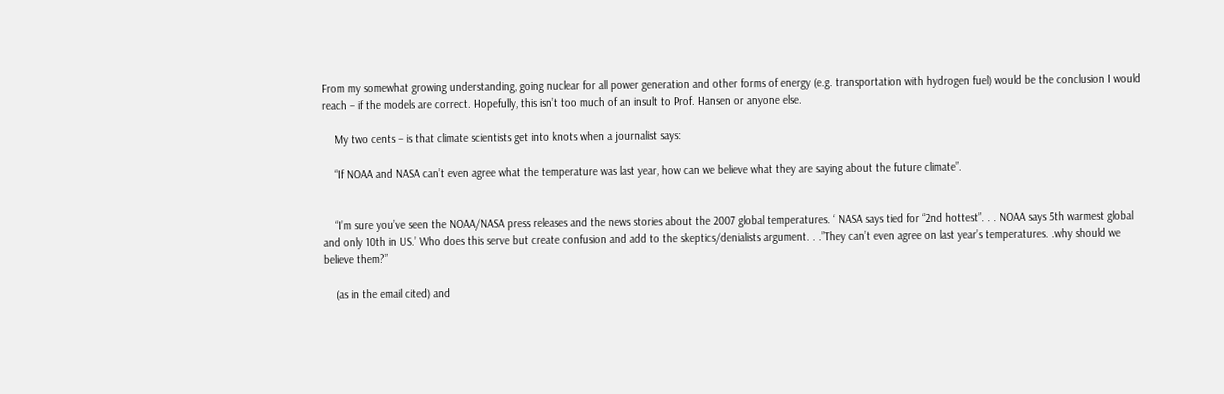From my somewhat growing understanding, going nuclear for all power generation and other forms of energy (e.g. transportation with hydrogen fuel) would be the conclusion I would reach – if the models are correct. Hopefully, this isn’t too much of an insult to Prof. Hansen or anyone else.

    My two cents – is that climate scientists get into knots when a journalist says:

    “If NOAA and NASA can’t even agree what the temperature was last year, how can we believe what they are saying about the future climate”.


    “I’m sure you’ve seen the NOAA/NASA press releases and the news stories about the 2007 global temperatures. ‘ NASA says tied for “2nd hottest”. . . NOAA says 5th warmest global and only 10th in US.’ Who does this serve but create confusion and add to the skeptics/denialists argument. . .”They can’t even agree on last year’s temperatures. .why should we believe them?”

    (as in the email cited) and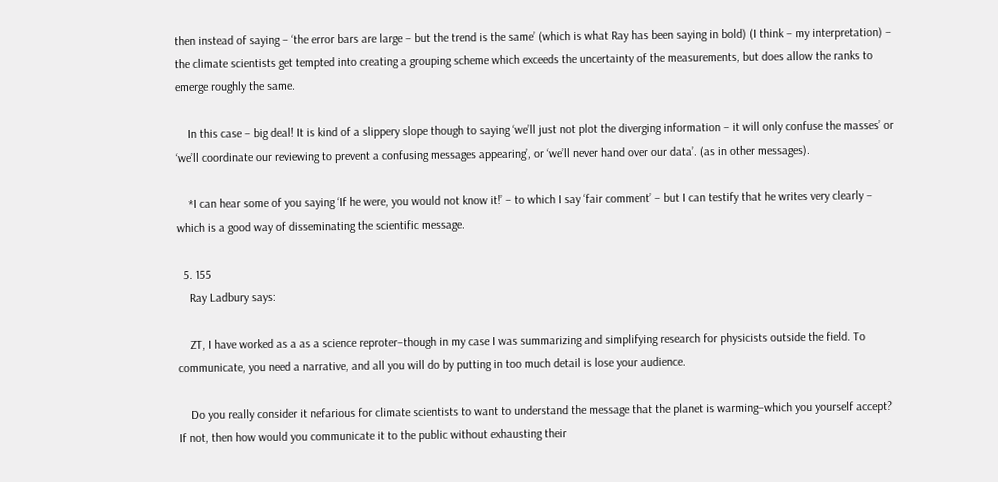then instead of saying – ‘the error bars are large – but the trend is the same’ (which is what Ray has been saying in bold) (I think – my interpretation) – the climate scientists get tempted into creating a grouping scheme which exceeds the uncertainty of the measurements, but does allow the ranks to emerge roughly the same.

    In this case – big deal! It is kind of a slippery slope though to saying ‘we’ll just not plot the diverging information – it will only confuse the masses’ or ‘we’ll coordinate our reviewing to prevent a confusing messages appearing’, or ‘we’ll never hand over our data’. (as in other messages).

    *I can hear some of you saying ‘If he were, you would not know it!’ – to which I say ‘fair comment’ – but I can testify that he writes very clearly – which is a good way of disseminating the scientific message.

  5. 155
    Ray Ladbury says:

    ZT, I have worked as a as a science reproter–though in my case I was summarizing and simplifying research for physicists outside the field. To communicate, you need a narrative, and all you will do by putting in too much detail is lose your audience.

    Do you really consider it nefarious for climate scientists to want to understand the message that the planet is warming–which you yourself accept? If not, then how would you communicate it to the public without exhausting their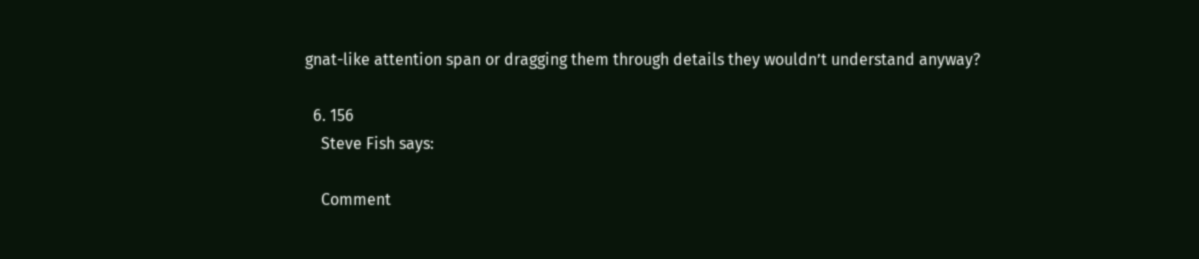gnat-like attention span or dragging them through details they wouldn’t understand anyway?

  6. 156
    Steve Fish says:

    Comment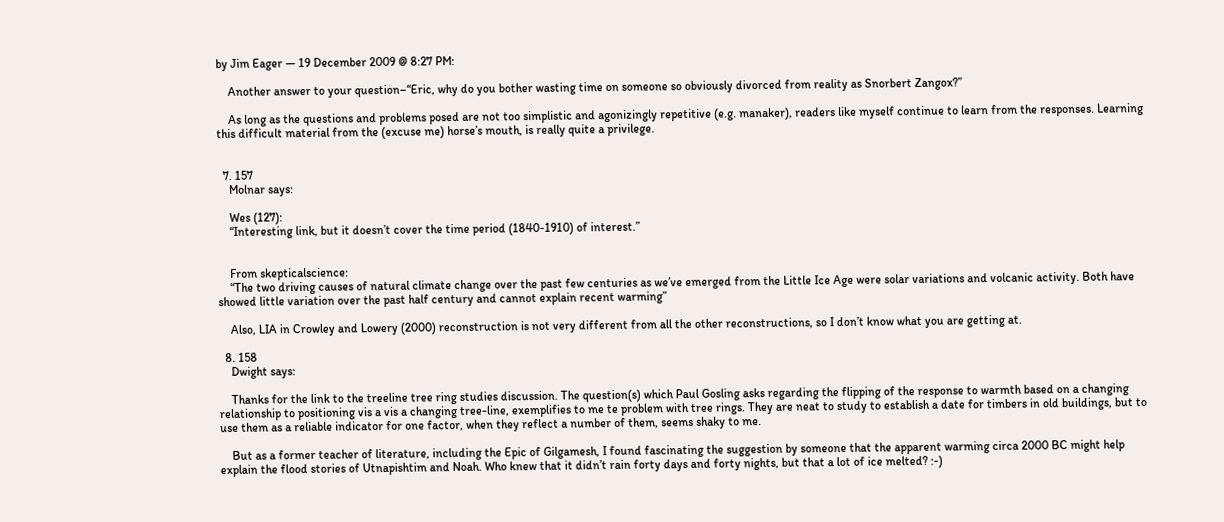by Jim Eager — 19 December 2009 @ 8:27 PM:

    Another answer to your question–“Eric, why do you bother wasting time on someone so obviously divorced from reality as Snorbert Zangox?”

    As long as the questions and problems posed are not too simplistic and agonizingly repetitive (e.g. manaker), readers like myself continue to learn from the responses. Learning this difficult material from the (excuse me) horse’s mouth, is really quite a privilege.


  7. 157
    Molnar says:

    Wes (127):
    “Interesting link, but it doesn’t cover the time period (1840-1910) of interest.”


    From skepticalscience:
    “The two driving causes of natural climate change over the past few centuries as we’ve emerged from the Little Ice Age were solar variations and volcanic activity. Both have showed little variation over the past half century and cannot explain recent warming”

    Also, LIA in Crowley and Lowery (2000) reconstruction is not very different from all the other reconstructions, so I don’t know what you are getting at.

  8. 158
    Dwight says:

    Thanks for the link to the treeline tree ring studies discussion. The question(s) which Paul Gosling asks regarding the flipping of the response to warmth based on a changing relationship to positioning vis a vis a changing tree-line, exemplifies to me te problem with tree rings. They are neat to study to establish a date for timbers in old buildings, but to use them as a reliable indicator for one factor, when they reflect a number of them, seems shaky to me.

    But as a former teacher of literature, including the Epic of Gilgamesh, I found fascinating the suggestion by someone that the apparent warming circa 2000 BC might help explain the flood stories of Utnapishtim and Noah. Who knew that it didn’t rain forty days and forty nights, but that a lot of ice melted? :-)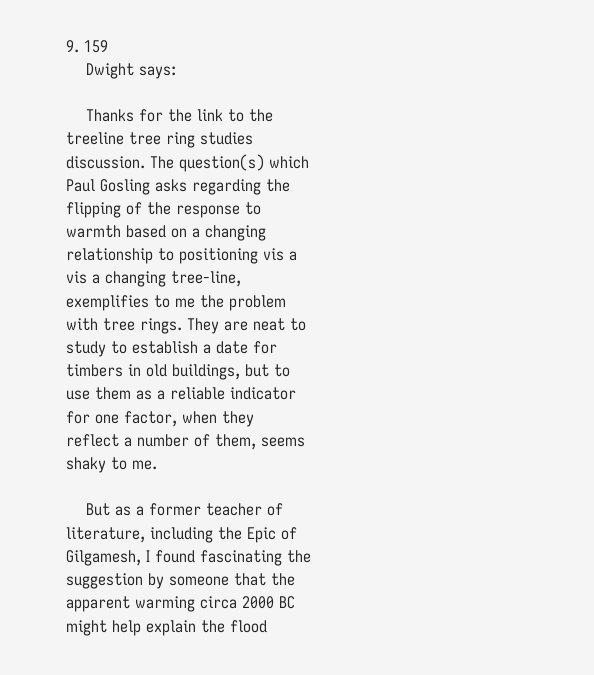9. 159
    Dwight says:

    Thanks for the link to the treeline tree ring studies discussion. The question(s) which Paul Gosling asks regarding the flipping of the response to warmth based on a changing relationship to positioning vis a vis a changing tree-line, exemplifies to me the problem with tree rings. They are neat to study to establish a date for timbers in old buildings, but to use them as a reliable indicator for one factor, when they reflect a number of them, seems shaky to me.

    But as a former teacher of literature, including the Epic of Gilgamesh, I found fascinating the suggestion by someone that the apparent warming circa 2000 BC might help explain the flood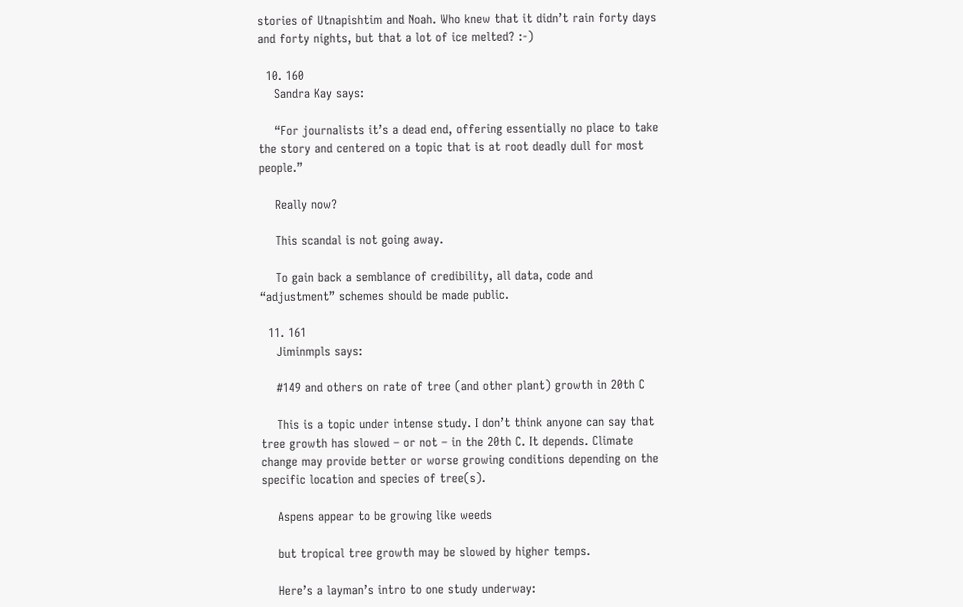stories of Utnapishtim and Noah. Who knew that it didn’t rain forty days and forty nights, but that a lot of ice melted? :-)

  10. 160
    Sandra Kay says:

    “For journalists it’s a dead end, offering essentially no place to take the story and centered on a topic that is at root deadly dull for most people.”

    Really now?

    This scandal is not going away.

    To gain back a semblance of credibility, all data, code and “adjustment” schemes should be made public.

  11. 161
    Jiminmpls says:

    #149 and others on rate of tree (and other plant) growth in 20th C

    This is a topic under intense study. I don’t think anyone can say that tree growth has slowed – or not – in the 20th C. It depends. Climate change may provide better or worse growing conditions depending on the specific location and species of tree(s).

    Aspens appear to be growing like weeds

    but tropical tree growth may be slowed by higher temps.

    Here’s a layman’s intro to one study underway: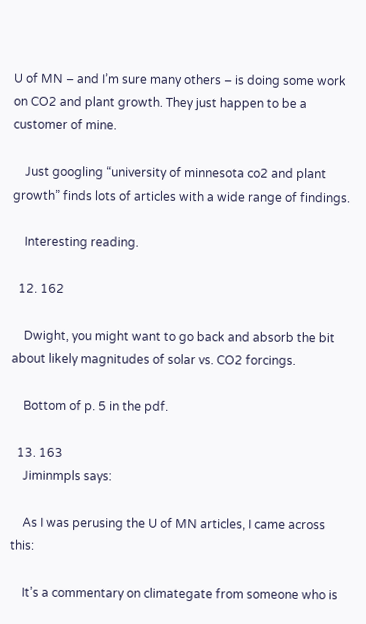U of MN – and I’m sure many others – is doing some work on CO2 and plant growth. They just happen to be a customer of mine.

    Just googling “university of minnesota co2 and plant growth” finds lots of articles with a wide range of findings.

    Interesting reading.

  12. 162

    Dwight, you might want to go back and absorb the bit about likely magnitudes of solar vs. CO2 forcings.

    Bottom of p. 5 in the pdf.

  13. 163
    Jiminmpls says:

    As I was perusing the U of MN articles, I came across this:

    It’s a commentary on climategate from someone who is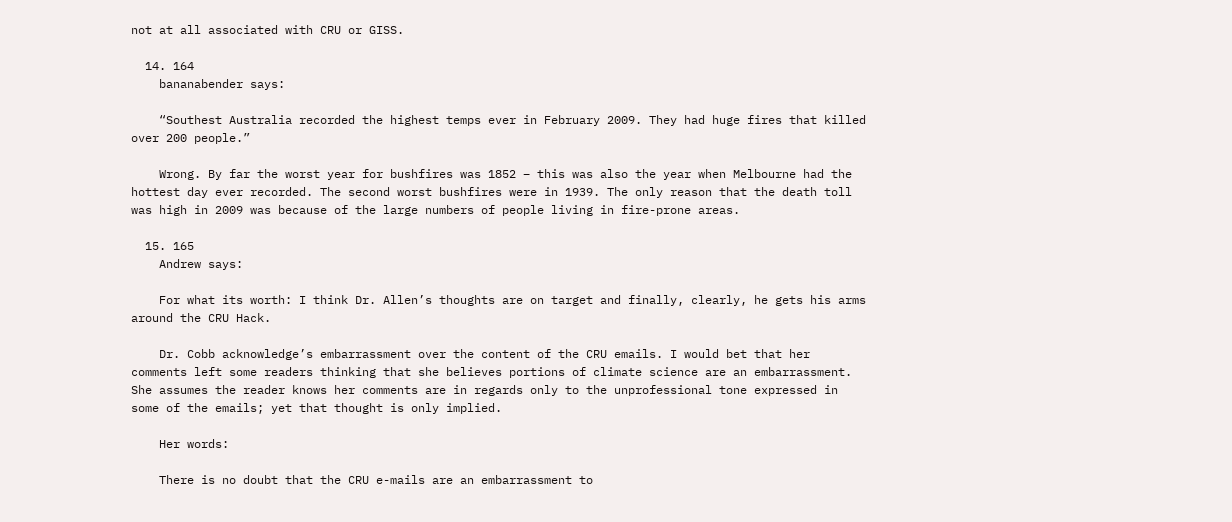not at all associated with CRU or GISS.

  14. 164
    bananabender says:

    “Southest Australia recorded the highest temps ever in February 2009. They had huge fires that killed over 200 people.”

    Wrong. By far the worst year for bushfires was 1852 – this was also the year when Melbourne had the hottest day ever recorded. The second worst bushfires were in 1939. The only reason that the death toll was high in 2009 was because of the large numbers of people living in fire-prone areas.

  15. 165
    Andrew says:

    For what its worth: I think Dr. Allen’s thoughts are on target and finally, clearly, he gets his arms around the CRU Hack.

    Dr. Cobb acknowledge’s embarrassment over the content of the CRU emails. I would bet that her comments left some readers thinking that she believes portions of climate science are an embarrassment. She assumes the reader knows her comments are in regards only to the unprofessional tone expressed in some of the emails; yet that thought is only implied.

    Her words:

    There is no doubt that the CRU e-mails are an embarrassment to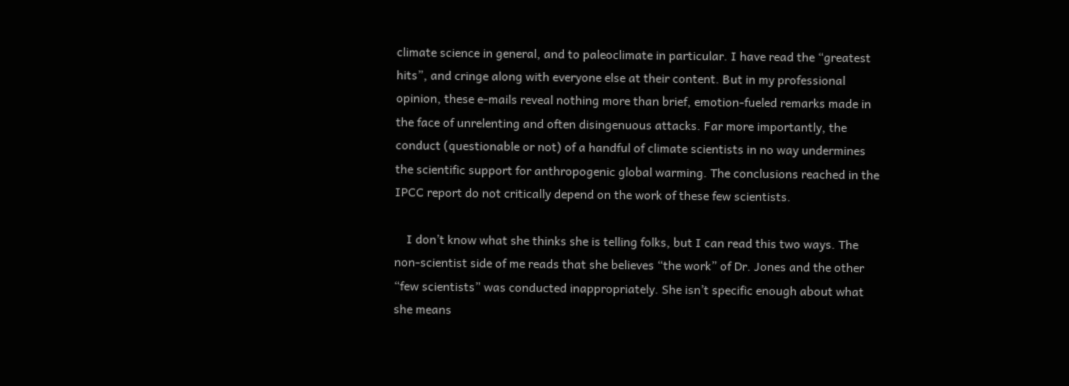climate science in general, and to paleoclimate in particular. I have read the “greatest hits”, and cringe along with everyone else at their content. But in my professional opinion, these e-mails reveal nothing more than brief, emotion-fueled remarks made in the face of unrelenting and often disingenuous attacks. Far more importantly, the conduct (questionable or not) of a handful of climate scientists in no way undermines the scientific support for anthropogenic global warming. The conclusions reached in the IPCC report do not critically depend on the work of these few scientists.

    I don’t know what she thinks she is telling folks, but I can read this two ways. The non-scientist side of me reads that she believes “the work” of Dr. Jones and the other “few scientists” was conducted inappropriately. She isn’t specific enough about what she means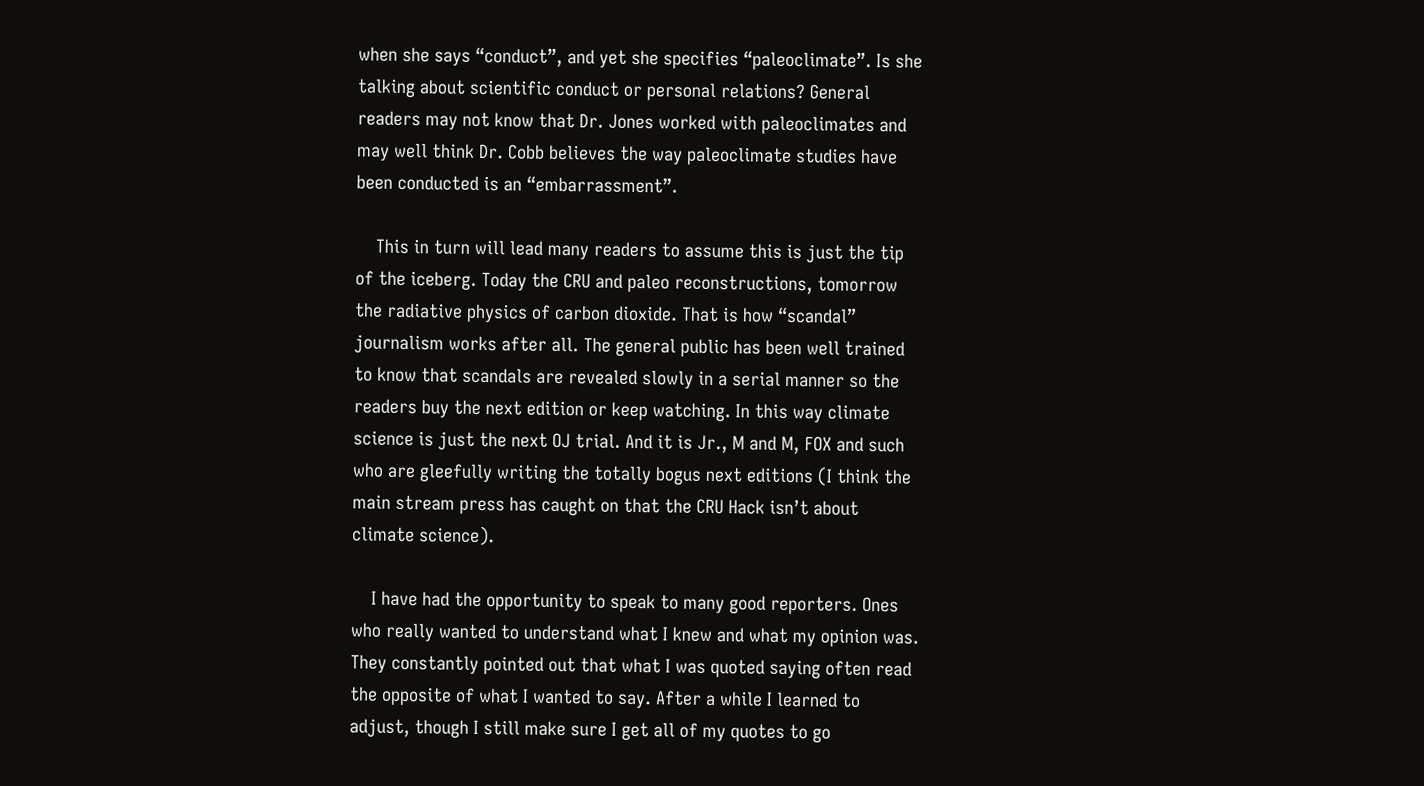when she says “conduct”, and yet she specifies “paleoclimate”. Is she talking about scientific conduct or personal relations? General readers may not know that Dr. Jones worked with paleoclimates and may well think Dr. Cobb believes the way paleoclimate studies have been conducted is an “embarrassment”.

    This in turn will lead many readers to assume this is just the tip of the iceberg. Today the CRU and paleo reconstructions, tomorrow the radiative physics of carbon dioxide. That is how “scandal” journalism works after all. The general public has been well trained to know that scandals are revealed slowly in a serial manner so the readers buy the next edition or keep watching. In this way climate science is just the next OJ trial. And it is Jr., M and M, FOX and such who are gleefully writing the totally bogus next editions (I think the main stream press has caught on that the CRU Hack isn’t about climate science).

    I have had the opportunity to speak to many good reporters. Ones who really wanted to understand what I knew and what my opinion was. They constantly pointed out that what I was quoted saying often read the opposite of what I wanted to say. After a while I learned to adjust, though I still make sure I get all of my quotes to go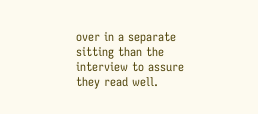over in a separate sitting than the interview to assure they read well.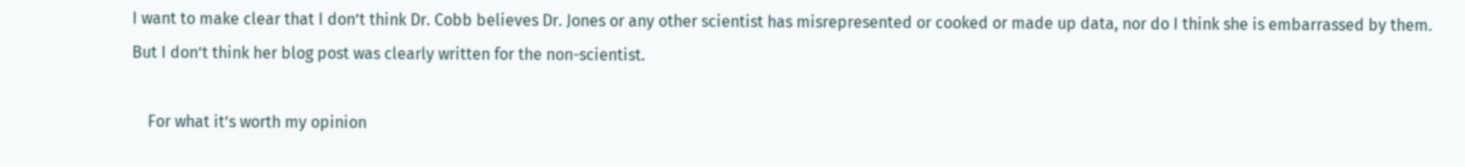I want to make clear that I don’t think Dr. Cobb believes Dr. Jones or any other scientist has misrepresented or cooked or made up data, nor do I think she is embarrassed by them. But I don’t think her blog post was clearly written for the non-scientist.

    For what it’s worth my opinion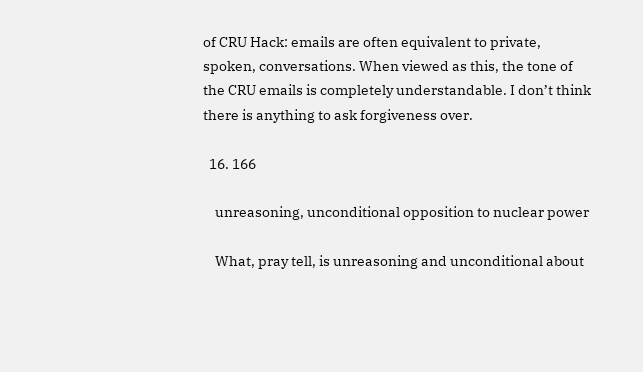of CRU Hack: emails are often equivalent to private, spoken, conversations. When viewed as this, the tone of the CRU emails is completely understandable. I don’t think there is anything to ask forgiveness over.

  16. 166

    unreasoning, unconditional opposition to nuclear power

    What, pray tell, is unreasoning and unconditional about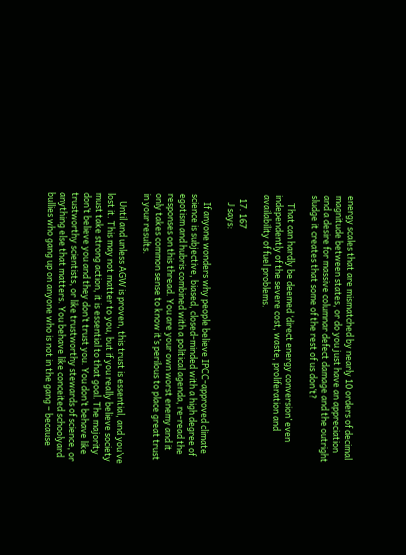energy scales that are mismatched by nearly 10 orders of decimal magnitude between states, or do you just have an appreciation and a desire for massive columnar defect damage and the outright sludge it creates that some of the rest of us don’t?

    That can hardly be deemed ‘direct energy conversion’ even independently of the severe cost, waste, proliferation and availability of fuel problems.

  17. 167
    J says:

    If anyone wonders why people believe IPCC-approved climate science is subjective, biased, closed-minded with a high degree of egotism and hubris combined with a political agenda, re-read the responses on this thread. You are your own worst enemy and it only takes common sense to know it’s perilous to place great trust in your results.

    Until and unless AGW is proven, this trust is essential, and you’ve lost it. This may not matter to you, but if you really believe society must take strong action, it is essential to that goal. The majority don’t believe you and they don’t trust you. You don’t behave like trustworthy scientists, or like trustworthy stewards of science, or anything else that matters. You behave like conceited schoolyard bullies who gang up on anyone who is not in the gang – because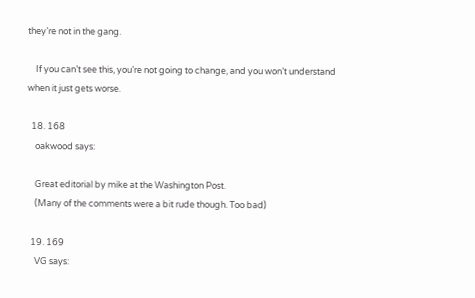they’re not in the gang.

    If you can’t see this, you’re not going to change, and you won’t understand when it just gets worse.

  18. 168
    oakwood says:

    Great editorial by mike at the Washington Post.
    (Many of the comments were a bit rude though. Too bad)

  19. 169
    VG says: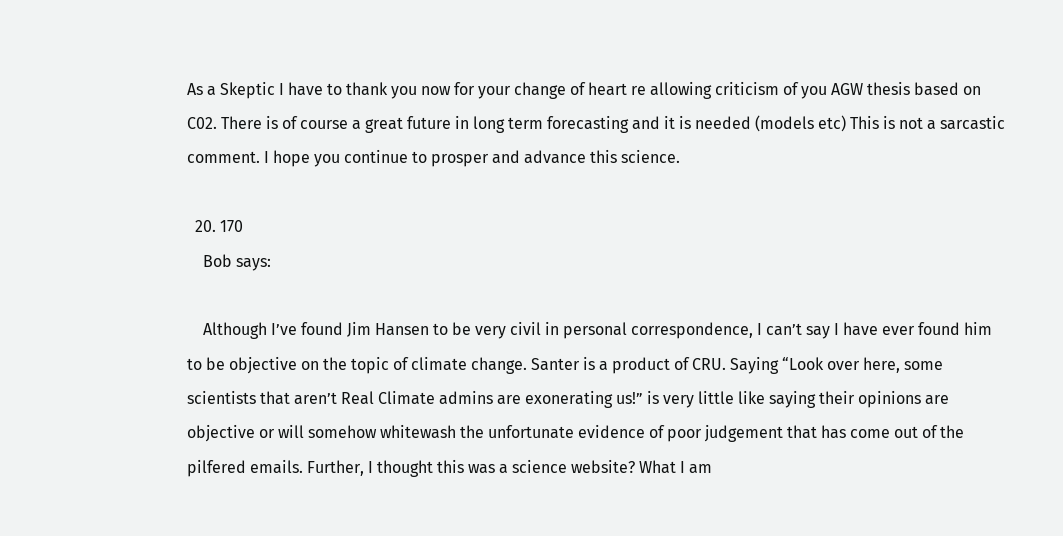As a Skeptic I have to thank you now for your change of heart re allowing criticism of you AGW thesis based on C02. There is of course a great future in long term forecasting and it is needed (models etc) This is not a sarcastic comment. I hope you continue to prosper and advance this science.

  20. 170
    Bob says:

    Although I’ve found Jim Hansen to be very civil in personal correspondence, I can’t say I have ever found him to be objective on the topic of climate change. Santer is a product of CRU. Saying “Look over here, some scientists that aren’t Real Climate admins are exonerating us!” is very little like saying their opinions are objective or will somehow whitewash the unfortunate evidence of poor judgement that has come out of the pilfered emails. Further, I thought this was a science website? What I am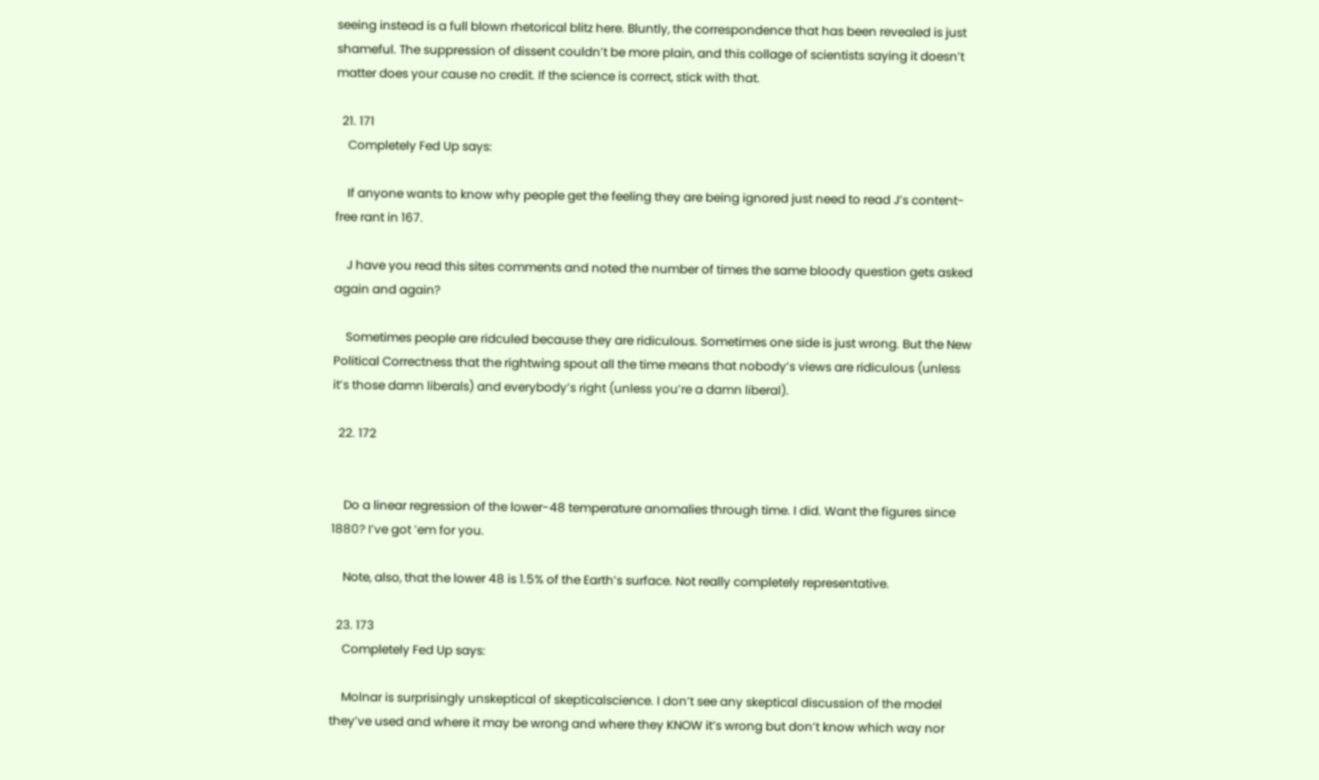seeing instead is a full blown rhetorical blitz here. Bluntly, the correspondence that has been revealed is just shameful. The suppression of dissent couldn’t be more plain, and this collage of scientists saying it doesn’t matter does your cause no credit. If the science is correct, stick with that.

  21. 171
    Completely Fed Up says:

    If anyone wants to know why people get the feeling they are being ignored just need to read J’s content-free rant in 167.

    J have you read this sites comments and noted the number of times the same bloody question gets asked again and again?

    Sometimes people are ridculed because they are ridiculous. Sometimes one side is just wrong. But the New Political Correctness that the rightwing spout all the time means that nobody’s views are ridiculous (unless it’s those damn liberals) and everybody’s right (unless you’re a damn liberal).

  22. 172


    Do a linear regression of the lower-48 temperature anomalies through time. I did. Want the figures since 1880? I’ve got ’em for you.

    Note, also, that the lower 48 is 1.5% of the Earth’s surface. Not really completely representative.

  23. 173
    Completely Fed Up says:

    Molnar is surprisingly unskeptical of skepticalscience. I don’t see any skeptical discussion of the model they’ve used and where it may be wrong and where they KNOW it’s wrong but don’t know which way nor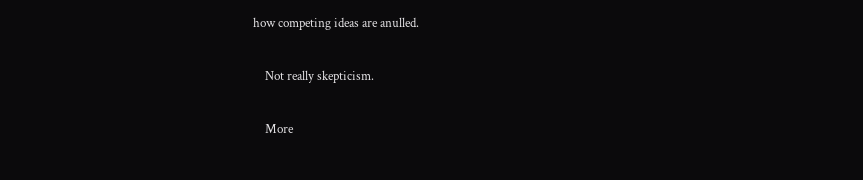how competing ideas are anulled.

    Not really skepticism.

    More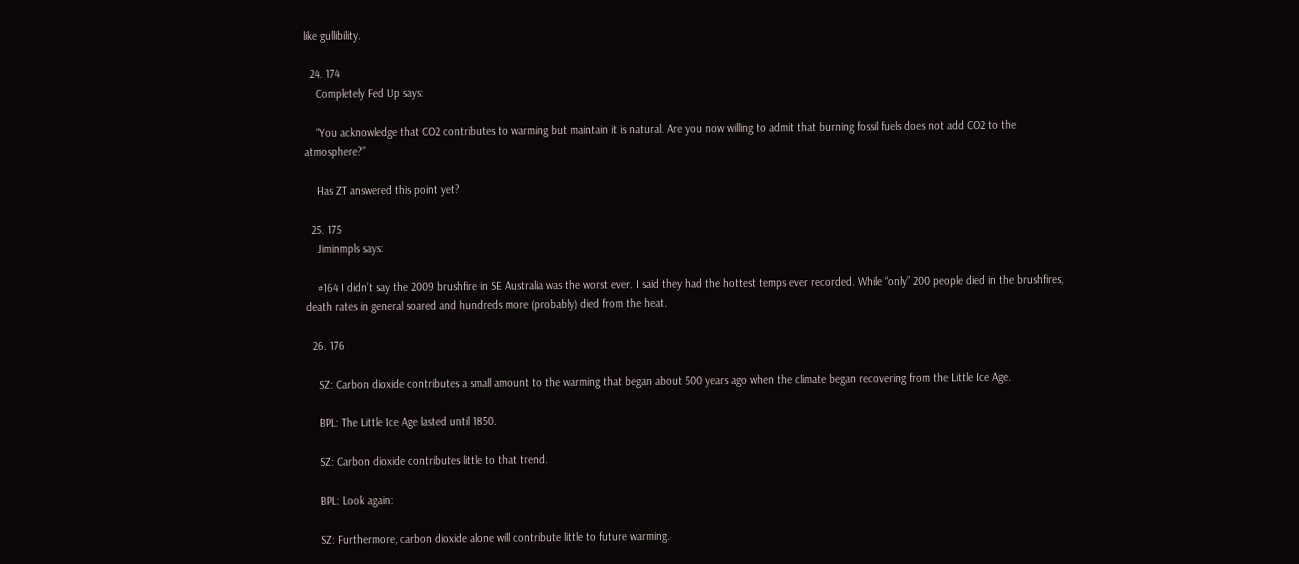like gullibility.

  24. 174
    Completely Fed Up says:

    “You acknowledge that CO2 contributes to warming but maintain it is natural. Are you now willing to admit that burning fossil fuels does not add CO2 to the atmosphere?”

    Has ZT answered this point yet?

  25. 175
    Jiminmpls says:

    #164 I didn’t say the 2009 brushfire in SE Australia was the worst ever. I said they had the hottest temps ever recorded. While “only” 200 people died in the brushfires, death rates in general soared and hundreds more (probably) died from the heat.

  26. 176

    SZ: Carbon dioxide contributes a small amount to the warming that began about 500 years ago when the climate began recovering from the Little Ice Age.

    BPL: The Little Ice Age lasted until 1850.

    SZ: Carbon dioxide contributes little to that trend.

    BPL: Look again:

    SZ: Furthermore, carbon dioxide alone will contribute little to future warming.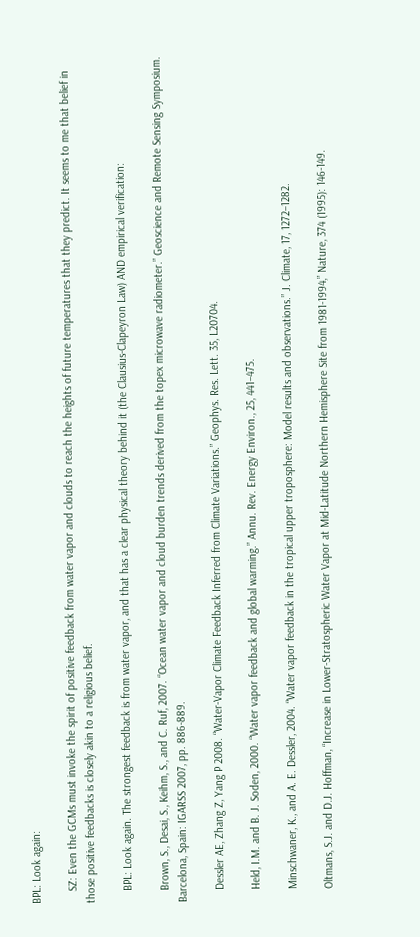BPL: Look again:

    SZ: Even the GCMs must invoke the spirit of positive feedback from water vapor and clouds to reach the heights of future temperatures that they predict. It seems to me that belief in those positive feedbacks is closely akin to a religious belief.

    BPL: Look again. The strongest feedback is from water vapor, and that has a clear physical theory behind it (the Clausius-Clapeyron Law) AND empirical verification:

    Brown, S., Desai, S., Keihm, S., and C. Ruf, 2007. “Ocean water vapor and cloud burden trends derived from the topex microwave radiometer.” Geoscience and Remote Sensing Symposium. Barcelona, Spain: IGARSS 2007, pp. 886-889.

    Dessler AE, Zhang Z, Yang P 2008. “Water-Vapor Climate Feedback Inferred from Climate Variations.” Geophys. Res. Lett. 35, L20704.

    Held, I.M. and B. J. Soden, 2000. “Water vapor feedback and global warming.” Annu. Rev. Energy Environ., 25, 441–475.

    Minschwaner, K., and A. E. Dessler, 2004. “Water vapor feedback in the tropical upper troposphere: Model results and observations.” J. Climate, 17, 1272–1282.

    Oltmans, S.J. and D.J. Hoffman, “Increase in Lower-Stratospheric Water Vapor at Mid-Latitude Northern Hemisphere Site from 1981-1994,” Nature, 374 (1995): 146-149.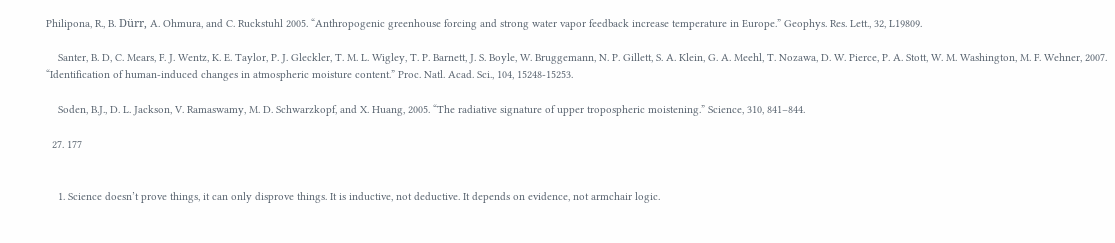Philipona, R., B. Dürr, A. Ohmura, and C. Ruckstuhl 2005. “Anthropogenic greenhouse forcing and strong water vapor feedback increase temperature in Europe.” Geophys. Res. Lett., 32, L19809.

    Santer, B. D, C. Mears, F. J. Wentz, K. E. Taylor, P. J. Gleckler, T. M. L. Wigley, T. P. Barnett, J. S. Boyle, W. Bruggemann, N. P. Gillett, S. A. Klein, G. A. Meehl, T. Nozawa, D. W. Pierce, P. A. Stott, W. M. Washington, M. F. Wehner, 2007. “Identification of human-induced changes in atmospheric moisture content.” Proc. Natl. Acad. Sci., 104, 15248-15253.

    Soden, B.J., D. L. Jackson, V. Ramaswamy, M. D. Schwarzkopf, and X. Huang, 2005. “The radiative signature of upper tropospheric moistening.” Science, 310, 841–844.

  27. 177


    1. Science doesn’t prove things, it can only disprove things. It is inductive, not deductive. It depends on evidence, not armchair logic.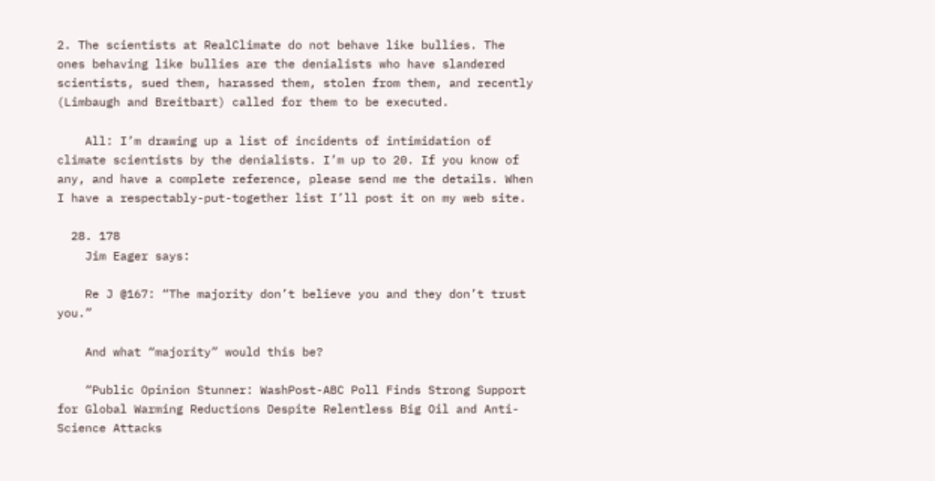2. The scientists at RealClimate do not behave like bullies. The ones behaving like bullies are the denialists who have slandered scientists, sued them, harassed them, stolen from them, and recently (Limbaugh and Breitbart) called for them to be executed.

    All: I’m drawing up a list of incidents of intimidation of climate scientists by the denialists. I’m up to 20. If you know of any, and have a complete reference, please send me the details. When I have a respectably-put-together list I’ll post it on my web site.

  28. 178
    Jim Eager says:

    Re J @167: “The majority don’t believe you and they don’t trust you.”

    And what “majority” would this be?

    “Public Opinion Stunner: WashPost-ABC Poll Finds Strong Support for Global Warming Reductions Despite Relentless Big Oil and Anti-Science Attacks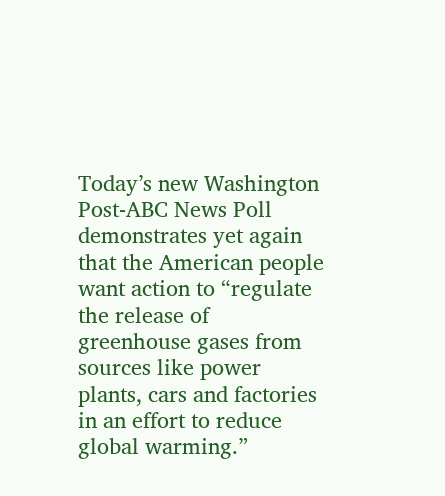Today’s new Washington Post-ABC News Poll demonstrates yet again that the American people want action to “regulate the release of greenhouse gases from sources like power plants, cars and factories in an effort to reduce global warming.”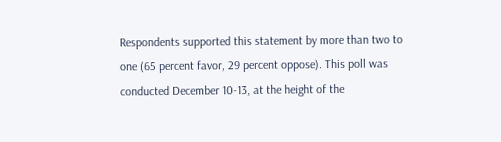Respondents supported this statement by more than two to one (65 percent favor, 29 percent oppose). This poll was conducted December 10-13, at the height of the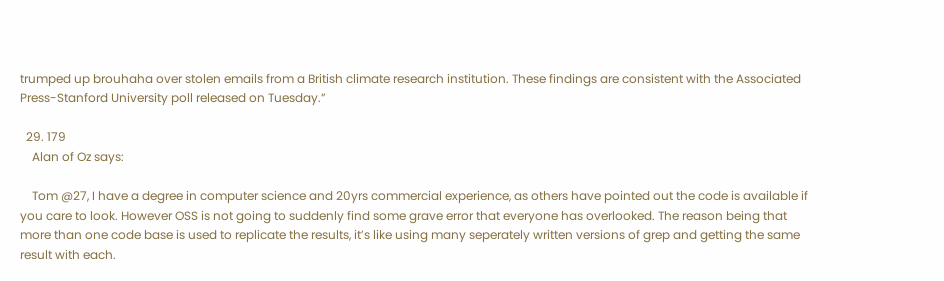trumped up brouhaha over stolen emails from a British climate research institution. These findings are consistent with the Associated Press-Stanford University poll released on Tuesday.”

  29. 179
    Alan of Oz says:

    Tom @27, I have a degree in computer science and 20yrs commercial experience, as others have pointed out the code is available if you care to look. However OSS is not going to suddenly find some grave error that everyone has overlooked. The reason being that more than one code base is used to replicate the results, it’s like using many seperately written versions of grep and getting the same result with each.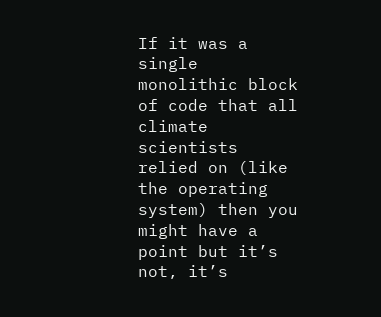If it was a single monolithic block of code that all climate scientists relied on (like the operating system) then you might have a point but it’s not, it’s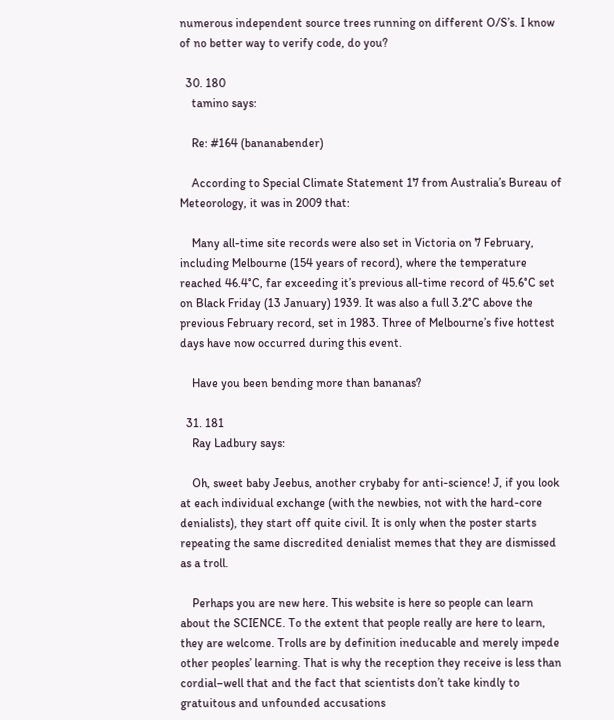numerous independent source trees running on different O/S’s. I know of no better way to verify code, do you?

  30. 180
    tamino says:

    Re: #164 (bananabender)

    According to Special Climate Statement 17 from Australia’s Bureau of Meteorology, it was in 2009 that:

    Many all-time site records were also set in Victoria on 7 February, including Melbourne (154 years of record), where the temperature reached 46.4°C, far exceeding it’s previous all-time record of 45.6°C set on Black Friday (13 January) 1939. It was also a full 3.2°C above the previous February record, set in 1983. Three of Melbourne’s five hottest days have now occurred during this event.

    Have you been bending more than bananas?

  31. 181
    Ray Ladbury says:

    Oh, sweet baby Jeebus, another crybaby for anti-science! J, if you look at each individual exchange (with the newbies, not with the hard-core denialists), they start off quite civil. It is only when the poster starts repeating the same discredited denialist memes that they are dismissed as a troll.

    Perhaps you are new here. This website is here so people can learn about the SCIENCE. To the extent that people really are here to learn, they are welcome. Trolls are by definition ineducable and merely impede other peoples’ learning. That is why the reception they receive is less than cordial–well that and the fact that scientists don’t take kindly to gratuitous and unfounded accusations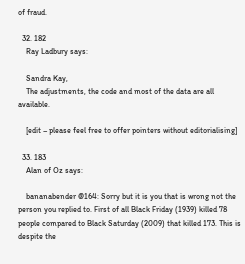of fraud.

  32. 182
    Ray Ladbury says:

    Sandra Kay,
    The adjustments, the code and most of the data are all available.

    [edit – please feel free to offer pointers without editorialising]

  33. 183
    Alan of Oz says:

    bananabender @164: Sorry but it is you that is wrong not the person you replied to. First of all Black Friday (1939) killed 78 people compared to Black Saturday (2009) that killed 173. This is despite the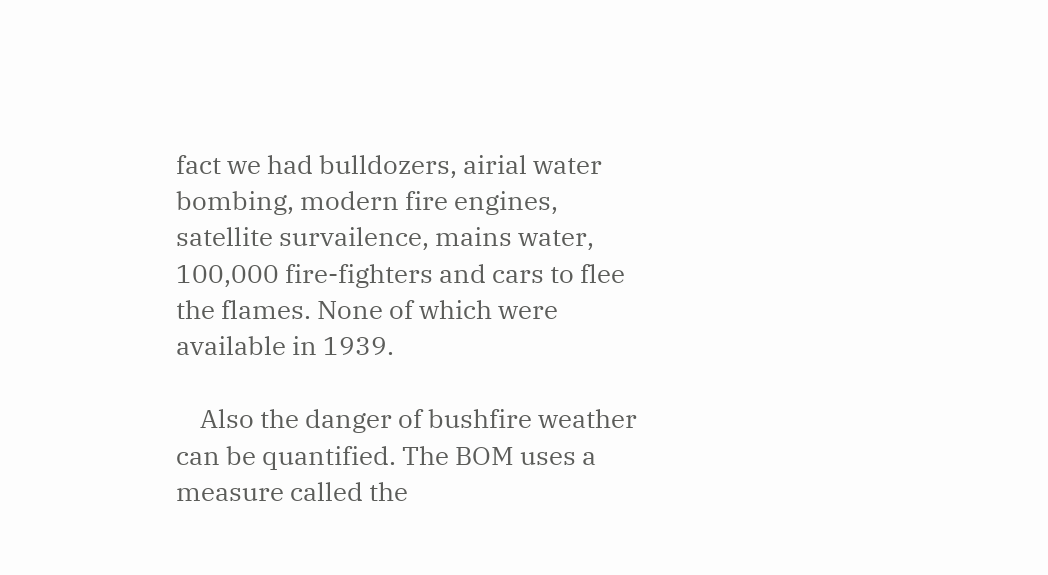fact we had bulldozers, airial water bombing, modern fire engines, satellite survailence, mains water, 100,000 fire-fighters and cars to flee the flames. None of which were available in 1939.

    Also the danger of bushfire weather can be quantified. The BOM uses a measure called the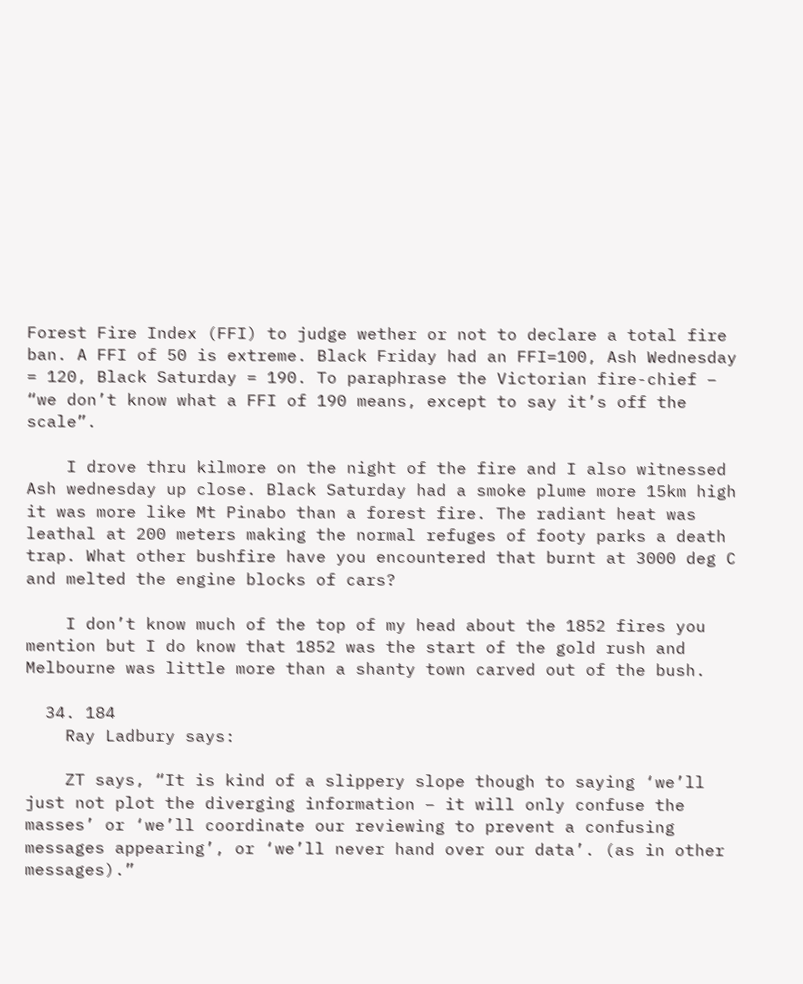Forest Fire Index (FFI) to judge wether or not to declare a total fire ban. A FFI of 50 is extreme. Black Friday had an FFI=100, Ash Wednesday = 120, Black Saturday = 190. To paraphrase the Victorian fire-chief – “we don’t know what a FFI of 190 means, except to say it’s off the scale”.

    I drove thru kilmore on the night of the fire and I also witnessed Ash wednesday up close. Black Saturday had a smoke plume more 15km high it was more like Mt Pinabo than a forest fire. The radiant heat was leathal at 200 meters making the normal refuges of footy parks a death trap. What other bushfire have you encountered that burnt at 3000 deg C and melted the engine blocks of cars?

    I don’t know much of the top of my head about the 1852 fires you mention but I do know that 1852 was the start of the gold rush and Melbourne was little more than a shanty town carved out of the bush.

  34. 184
    Ray Ladbury says:

    ZT says, “It is kind of a slippery slope though to saying ‘we’ll just not plot the diverging information – it will only confuse the masses’ or ‘we’ll coordinate our reviewing to prevent a confusing messages appearing’, or ‘we’ll never hand over our data’. (as in other messages).”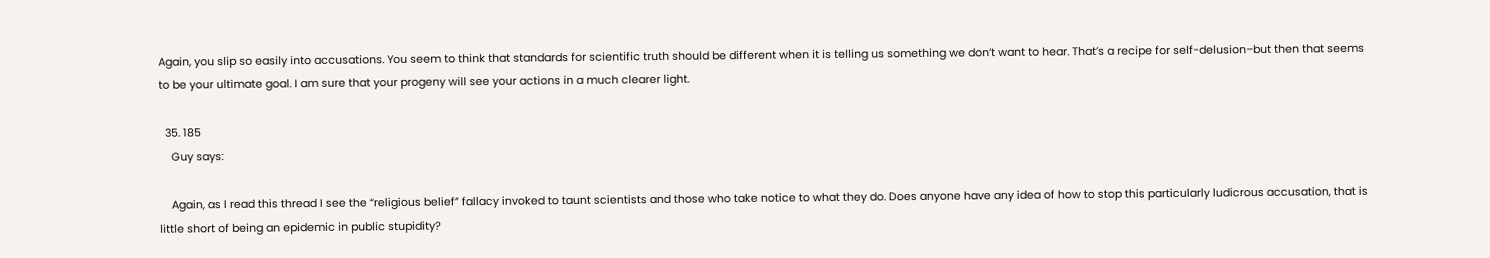Again, you slip so easily into accusations. You seem to think that standards for scientific truth should be different when it is telling us something we don’t want to hear. That’s a recipe for self-delusion–but then that seems to be your ultimate goal. I am sure that your progeny will see your actions in a much clearer light.

  35. 185
    Guy says:

    Again, as I read this thread I see the “religious belief” fallacy invoked to taunt scientists and those who take notice to what they do. Does anyone have any idea of how to stop this particularly ludicrous accusation, that is little short of being an epidemic in public stupidity?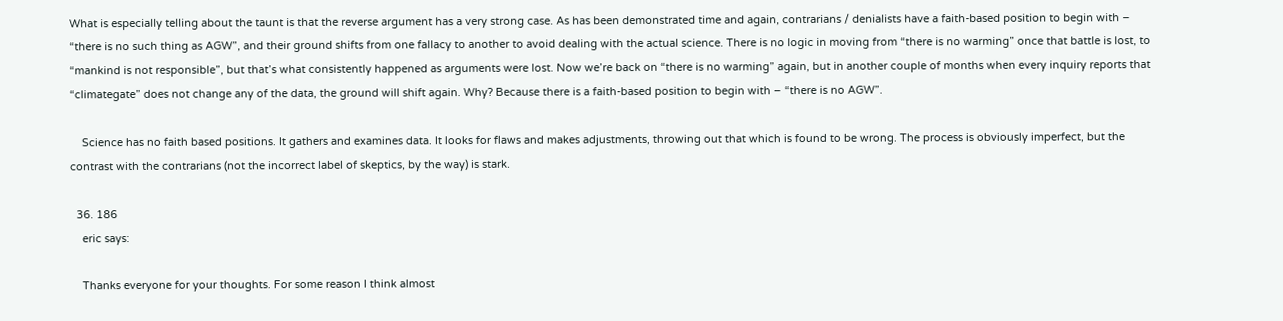What is especially telling about the taunt is that the reverse argument has a very strong case. As has been demonstrated time and again, contrarians / denialists have a faith-based position to begin with – “there is no such thing as AGW”, and their ground shifts from one fallacy to another to avoid dealing with the actual science. There is no logic in moving from “there is no warming” once that battle is lost, to “mankind is not responsible”, but that’s what consistently happened as arguments were lost. Now we’re back on “there is no warming” again, but in another couple of months when every inquiry reports that “climategate” does not change any of the data, the ground will shift again. Why? Because there is a faith-based position to begin with – “there is no AGW”.

    Science has no faith based positions. It gathers and examines data. It looks for flaws and makes adjustments, throwing out that which is found to be wrong. The process is obviously imperfect, but the contrast with the contrarians (not the incorrect label of skeptics, by the way) is stark.

  36. 186
    eric says:

    Thanks everyone for your thoughts. For some reason I think almost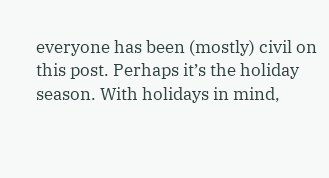everyone has been (mostly) civil on this post. Perhaps it’s the holiday season. With holidays in mind,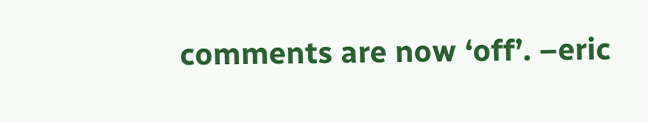comments are now ‘off’. –eric